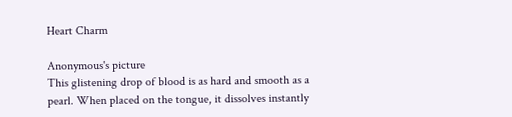Heart Charm

Anonymous's picture
This glistening drop of blood is as hard and smooth as a pearl. When placed on the tongue, it dissolves instantly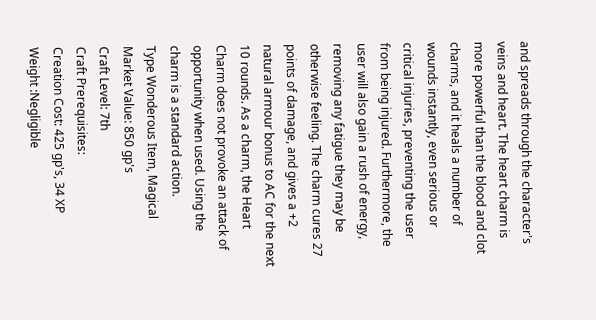and spreads through the character's veins and heart. The heart charm is more powerful than the blood and clot charms, and it heals a number of wounds instantly, even serious or critical injuries, preventing the user from being injured. Furthermore, the user will also gain a rush of energy, removing any fatigue they may be otherwise feeling. The charm cures 27 points of damage, and gives a +2 natural armour bonus to AC for the next 10 rounds. As a charm, the Heart Charm does not provoke an attack of opportunity when used. Using the charm is a standard action.
Type Wonderous Item, Magical
Market Value: 850 gp's
Craft Level: 7th
Craft Prerequisites:
Creation Cost: 425 gp's, 34 XP
Weight :Negligible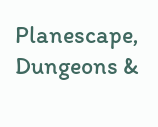Planescape, Dungeons &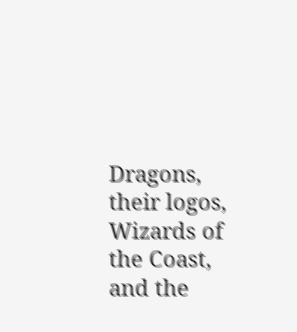Dragons, their logos, Wizards of the Coast, and the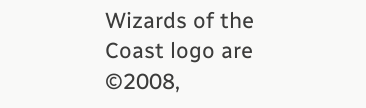Wizards of the Coast logo are ©2008,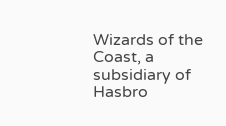Wizards of the Coast, a subsidiary of Hasbro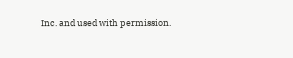Inc. and used with permission.